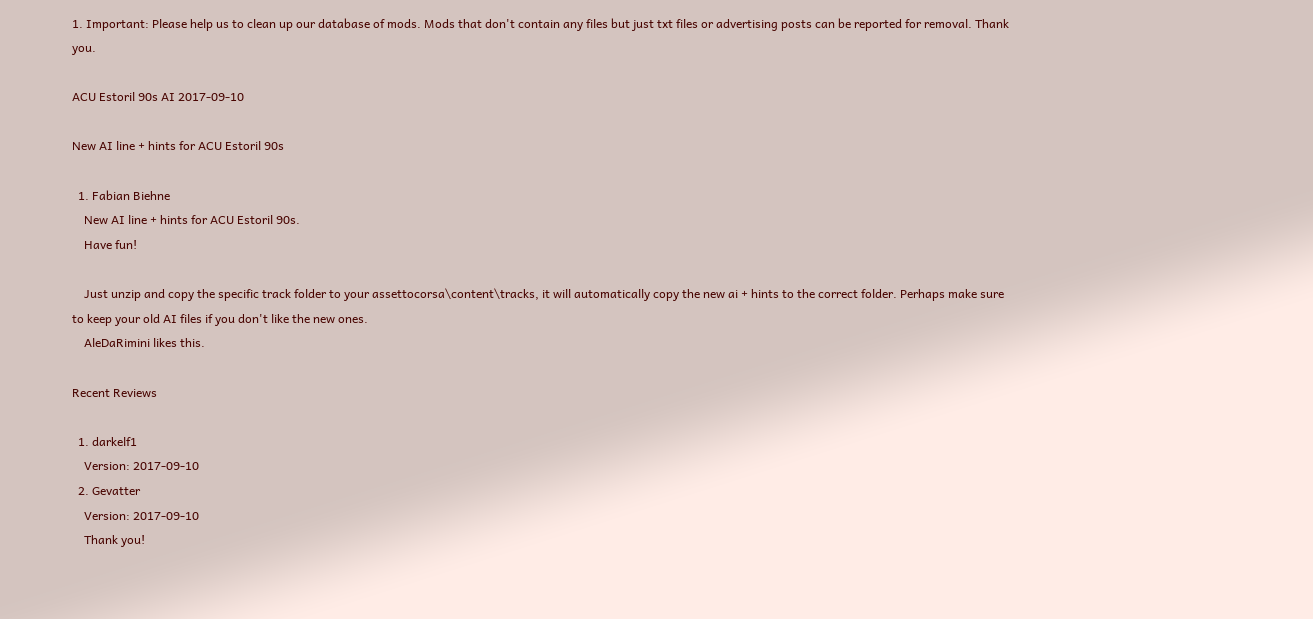1. Important: Please help us to clean up our database of mods. Mods that don't contain any files but just txt files or advertising posts can be reported for removal. Thank you.

ACU Estoril 90s AI 2017-09-10

New AI line + hints for ACU Estoril 90s

  1. Fabian Biehne
    New AI line + hints for ACU Estoril 90s.
    Have fun!

    Just unzip and copy the specific track folder to your assettocorsa\content\tracks, it will automatically copy the new ai + hints to the correct folder. Perhaps make sure to keep your old AI files if you don't like the new ones.
    AleDaRimini likes this.

Recent Reviews

  1. darkelf1
    Version: 2017-09-10
  2. Gevatter
    Version: 2017-09-10
    Thank you!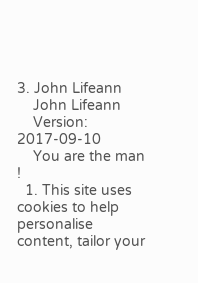3. John Lifeann
    John Lifeann
    Version: 2017-09-10
    You are the man !
  1. This site uses cookies to help personalise content, tailor your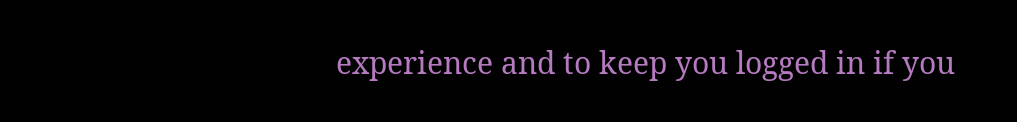experience and to keep you logged in if you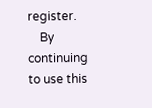register.
    By continuing to use this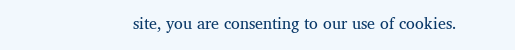site, you are consenting to our use of cookies.